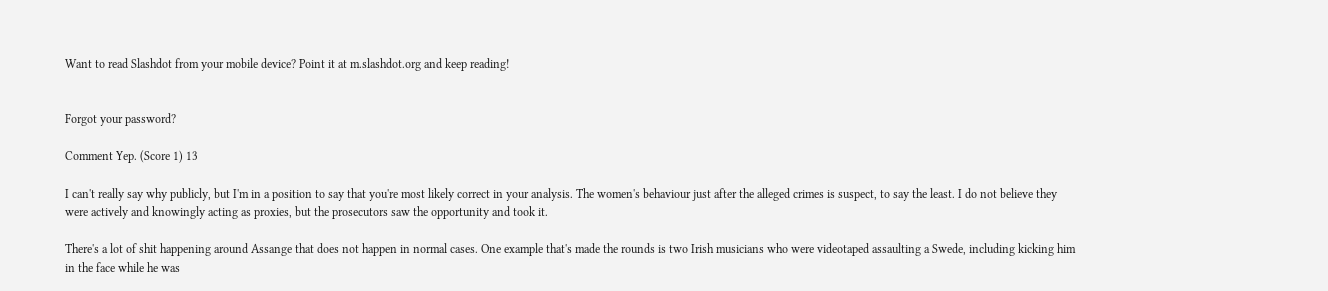Want to read Slashdot from your mobile device? Point it at m.slashdot.org and keep reading!


Forgot your password?

Comment Yep. (Score 1) 13

I can't really say why publicly, but I'm in a position to say that you're most likely correct in your analysis. The women's behaviour just after the alleged crimes is suspect, to say the least. I do not believe they were actively and knowingly acting as proxies, but the prosecutors saw the opportunity and took it.

There's a lot of shit happening around Assange that does not happen in normal cases. One example that's made the rounds is two Irish musicians who were videotaped assaulting a Swede, including kicking him in the face while he was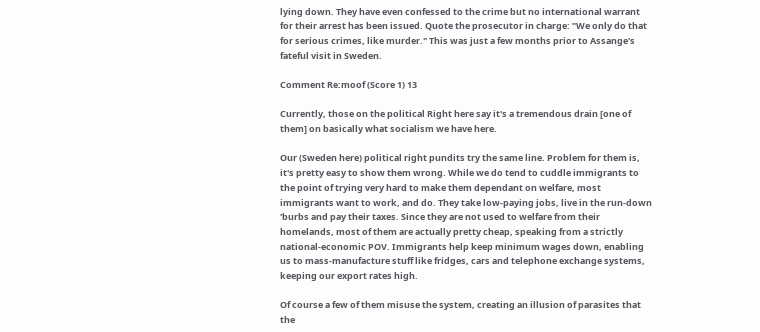lying down. They have even confessed to the crime but no international warrant for their arrest has been issued. Quote the prosecutor in charge: "We only do that for serious crimes, like murder." This was just a few months prior to Assange's fateful visit in Sweden.

Comment Re:moof (Score 1) 13

Currently, those on the political Right here say it's a tremendous drain [one of them] on basically what socialism we have here.

Our (Sweden here) political right pundits try the same line. Problem for them is, it's pretty easy to show them wrong. While we do tend to cuddle immigrants to the point of trying very hard to make them dependant on welfare, most immigrants want to work, and do. They take low-paying jobs, live in the run-down 'burbs and pay their taxes. Since they are not used to welfare from their homelands, most of them are actually pretty cheap, speaking from a strictly national-economic POV. Immigrants help keep minimum wages down, enabling us to mass-manufacture stuff like fridges, cars and telephone exchange systems, keeping our export rates high.

Of course a few of them misuse the system, creating an illusion of parasites that the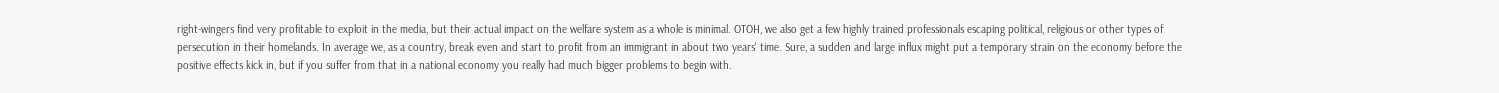right-wingers find very profitable to exploit in the media, but their actual impact on the welfare system as a whole is minimal. OTOH, we also get a few highly trained professionals escaping political, religious or other types of persecution in their homelands. In average we, as a country, break even and start to profit from an immigrant in about two years' time. Sure, a sudden and large influx might put a temporary strain on the economy before the positive effects kick in, but if you suffer from that in a national economy you really had much bigger problems to begin with.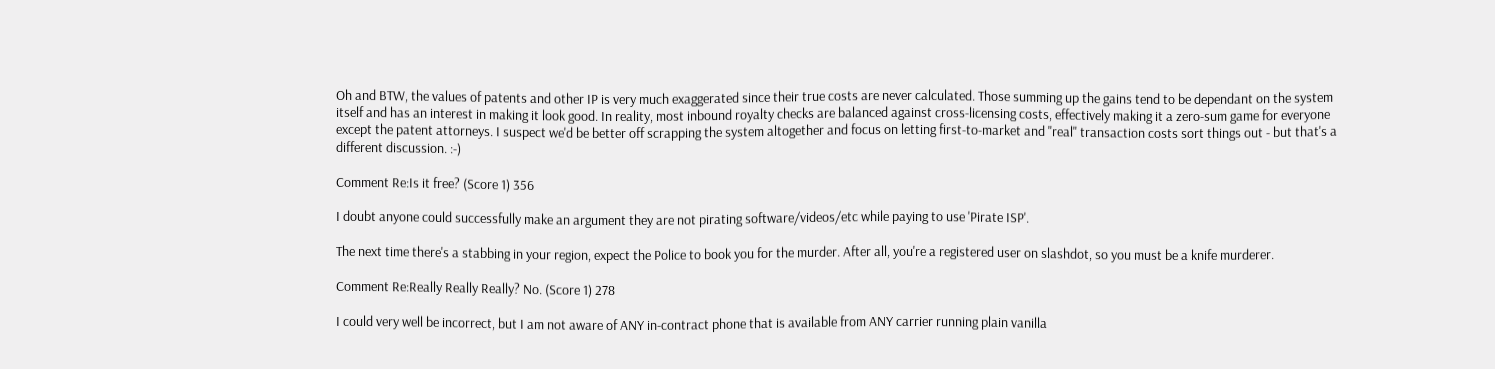Oh and BTW, the values of patents and other IP is very much exaggerated since their true costs are never calculated. Those summing up the gains tend to be dependant on the system itself and has an interest in making it look good. In reality, most inbound royalty checks are balanced against cross-licensing costs, effectively making it a zero-sum game for everyone except the patent attorneys. I suspect we'd be better off scrapping the system altogether and focus on letting first-to-market and "real" transaction costs sort things out - but that's a different discussion. :-)

Comment Re:Is it free? (Score 1) 356

I doubt anyone could successfully make an argument they are not pirating software/videos/etc while paying to use 'Pirate ISP'.

The next time there's a stabbing in your region, expect the Police to book you for the murder. After all, you're a registered user on slashdot, so you must be a knife murderer.

Comment Re:Really Really Really? No. (Score 1) 278

I could very well be incorrect, but I am not aware of ANY in-contract phone that is available from ANY carrier running plain vanilla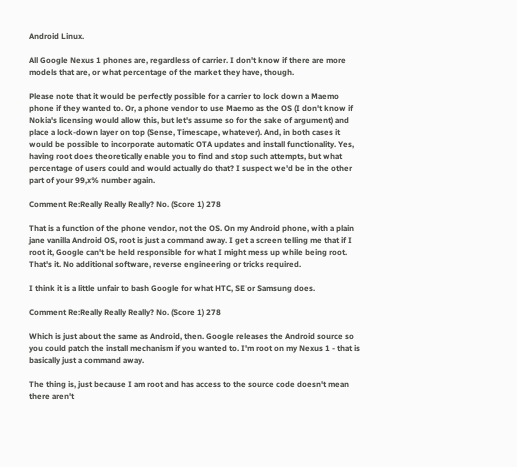Android Linux.

All Google Nexus 1 phones are, regardless of carrier. I don't know if there are more models that are, or what percentage of the market they have, though.

Please note that it would be perfectly possible for a carrier to lock down a Maemo phone if they wanted to. Or, a phone vendor to use Maemo as the OS (I don't know if Nokia's licensing would allow this, but let's assume so for the sake of argument) and place a lock-down layer on top (Sense, Timescape, whatever). And, in both cases it would be possible to incorporate automatic OTA updates and install functionality. Yes, having root does theoretically enable you to find and stop such attempts, but what percentage of users could and would actually do that? I suspect we'd be in the other part of your 99,x% number again.

Comment Re:Really Really Really? No. (Score 1) 278

That is a function of the phone vendor, not the OS. On my Android phone, with a plain jane vanilla Android OS, root is just a command away. I get a screen telling me that if I root it, Google can't be held responsible for what I might mess up while being root. That's it. No additional software, reverse engineering or tricks required.

I think it is a little unfair to bash Google for what HTC, SE or Samsung does.

Comment Re:Really Really Really? No. (Score 1) 278

Which is just about the same as Android, then. Google releases the Android source so you could patch the install mechanism if you wanted to. I'm root on my Nexus 1 - that is basically just a command away.

The thing is, just because I am root and has access to the source code doesn't mean there aren't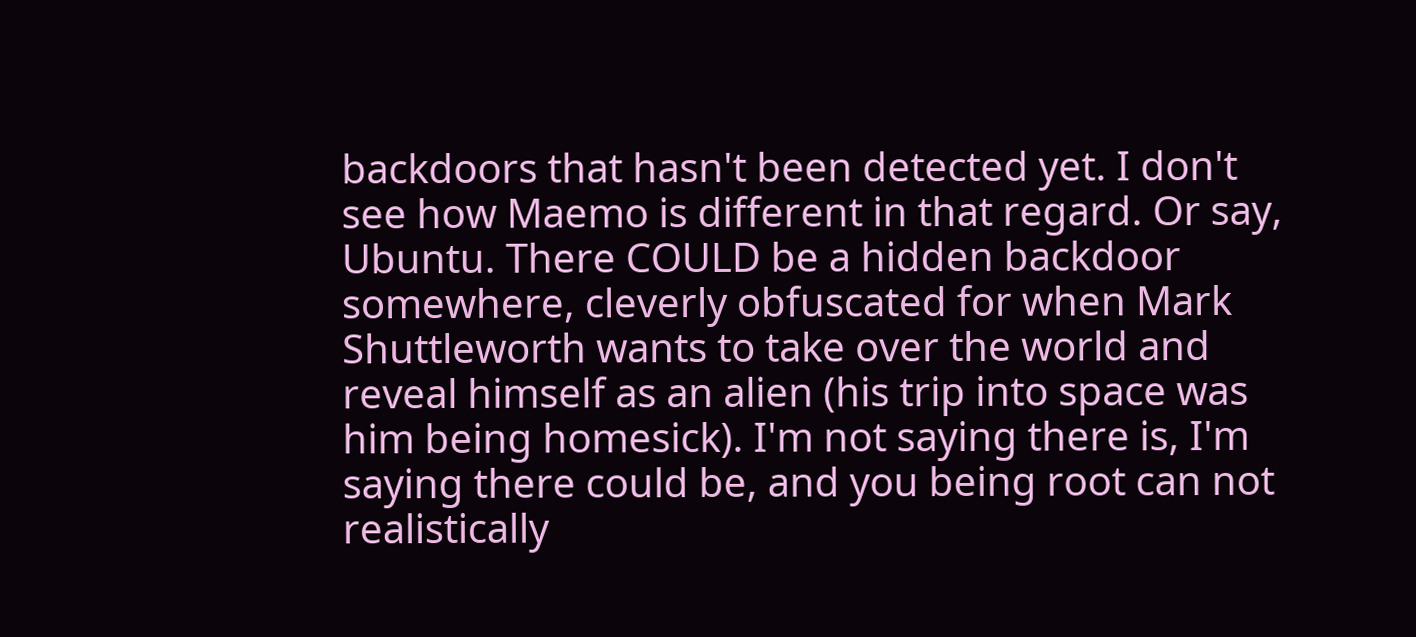backdoors that hasn't been detected yet. I don't see how Maemo is different in that regard. Or say, Ubuntu. There COULD be a hidden backdoor somewhere, cleverly obfuscated for when Mark Shuttleworth wants to take over the world and reveal himself as an alien (his trip into space was him being homesick). I'm not saying there is, I'm saying there could be, and you being root can not realistically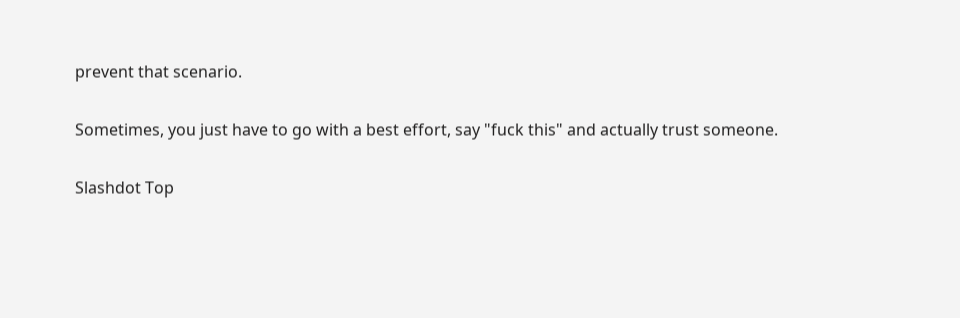prevent that scenario.

Sometimes, you just have to go with a best effort, say "fuck this" and actually trust someone.

Slashdot Top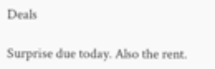Deals

Surprise due today. Also the rent.